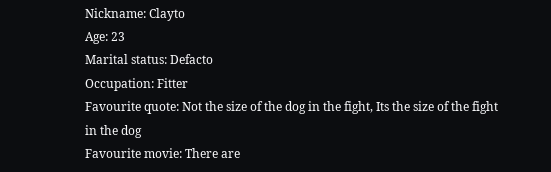Nickname: Clayto
Age: 23
Marital status: Defacto
Occupation: Fitter
Favourite quote: Not the size of the dog in the fight, Its the size of the fight in the dog
Favourite movie: There are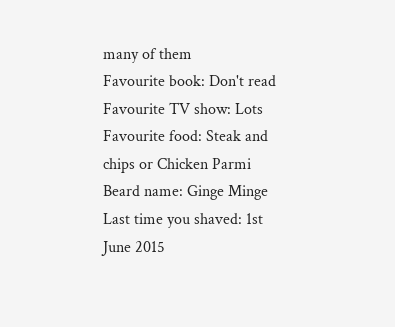many of them
Favourite book: Don't read
Favourite TV show: Lots
Favourite food: Steak and chips or Chicken Parmi
Beard name: Ginge Minge
Last time you shaved: 1st June 2015